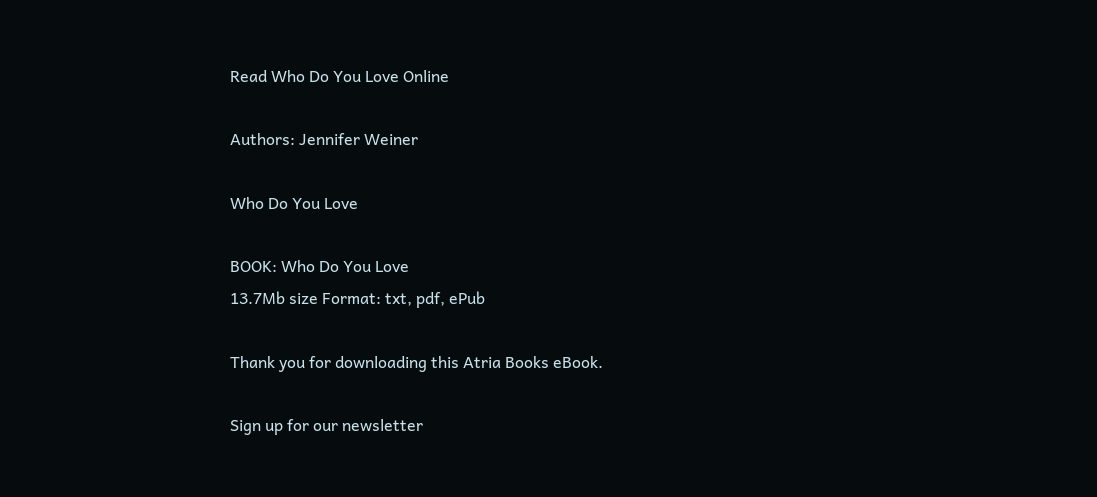Read Who Do You Love Online

Authors: Jennifer Weiner

Who Do You Love

BOOK: Who Do You Love
13.7Mb size Format: txt, pdf, ePub

Thank you for downloading this Atria Books eBook.

Sign up for our newsletter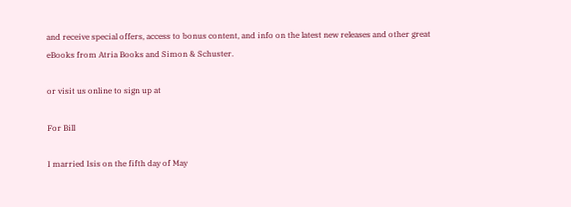and receive special offers, access to bonus content, and info on the latest new releases and other great eBooks from Atria Books and Simon & Schuster.

or visit us online to sign up at

For Bill

I married Isis on the fifth day of May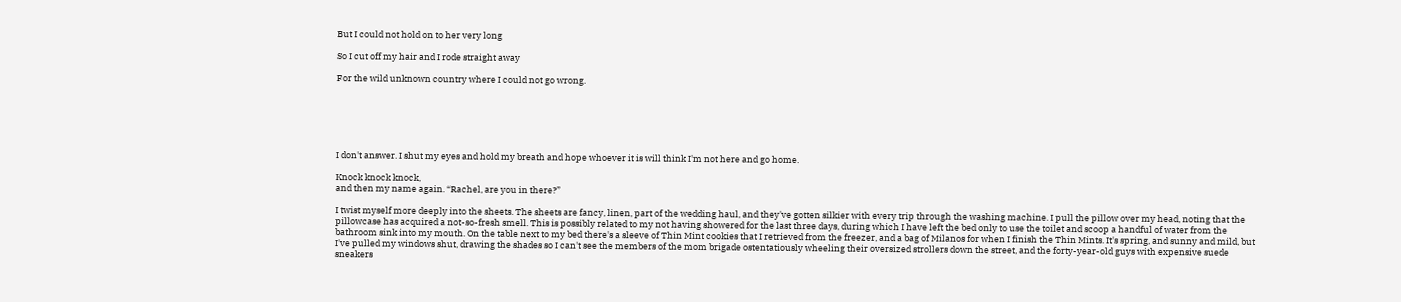But I could not hold on to her very long

So I cut off my hair and I rode straight away

For the wild unknown country where I could not go wrong.






I don't answer. I shut my eyes and hold my breath and hope whoever it is will think I'm not here and go home.

Knock knock knock,
and then my name again. “Rachel, are you in there?”

I twist myself more deeply into the sheets. The sheets are fancy, linen, part of the wedding haul, and they've gotten silkier with every trip through the washing machine. I pull the pillow over my head, noting that the pillowcase has acquired a not-so-fresh smell. This is possibly related to my not having showered for the last three days, during which I have left the bed only to use the toilet and scoop a handful of water from the bathroom sink into my mouth. On the table next to my bed there's a sleeve of Thin Mint cookies that I retrieved from the freezer, and a bag of Milanos for when I finish the Thin Mints. It's spring, and sunny and mild, but I've pulled my windows shut, drawing the shades so I can't see the members of the mom brigade ostentatiously wheeling their oversized strollers down the street, and the forty-year-old guys with expensive suede sneakers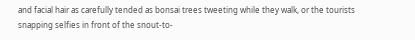and facial hair as carefully tended as bonsai trees tweeting while they walk, or the tourists snapping selfies in front of the snout-to-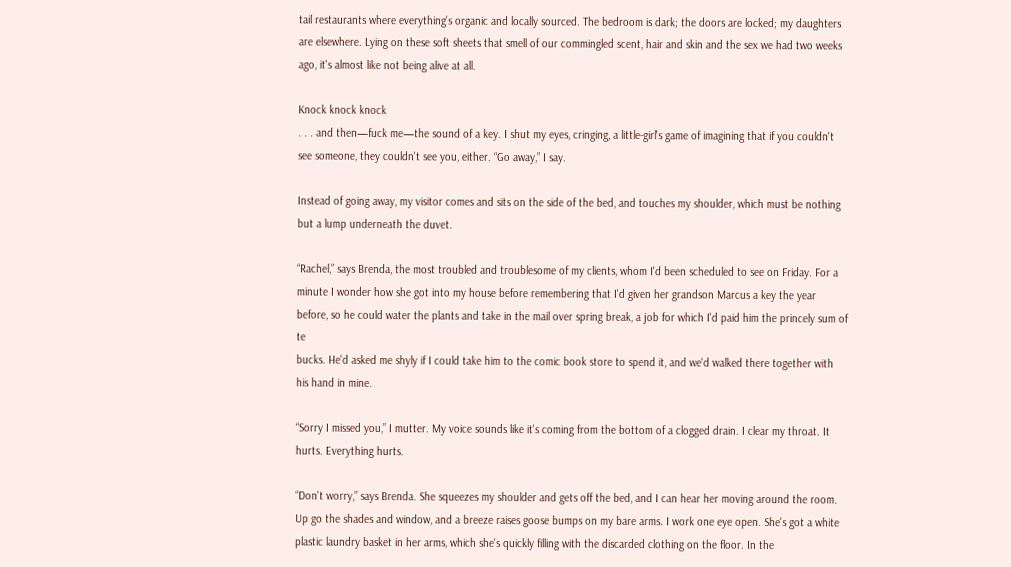tail restaurants where everything's organic and locally sourced. The bedroom is dark; the doors are locked; my daughters are elsewhere. Lying on these soft sheets that smell of our commingled scent, hair and skin and the sex we had two weeks ago, it's almost like not being alive at all.

Knock knock knock
. . . and then—fuck me—the sound of a key. I shut my eyes, cringing, a little-girl's game of imagining that if you couldn't see someone, they couldn't see you, either. “Go away,” I say.

Instead of going away, my visitor comes and sits on the side of the bed, and touches my shoulder, which must be nothing but a lump underneath the duvet.

“Rachel,” says Brenda, the most troubled and troublesome of my clients, whom I'd been scheduled to see on Friday. For a minute I wonder how she got into my house before remembering that I'd given her grandson Marcus a key the year before, so he could water the plants and take in the mail over spring break, a job for which I'd paid him the princely sum of te
bucks. He'd asked me shyly if I could take him to the comic book store to spend it, and we'd walked there together with his hand in mine.

“Sorry I missed you,” I mutter. My voice sounds like it's coming from the bottom of a clogged drain. I clear my throat. It hurts. Everything hurts.

“Don't worry,” says Brenda. She squeezes my shoulder and gets off the bed, and I can hear her moving around the room. Up go the shades and window, and a breeze raises goose bumps on my bare arms. I work one eye open. She's got a white plastic laundry basket in her arms, which she's quickly filling with the discarded clothing on the floor. In the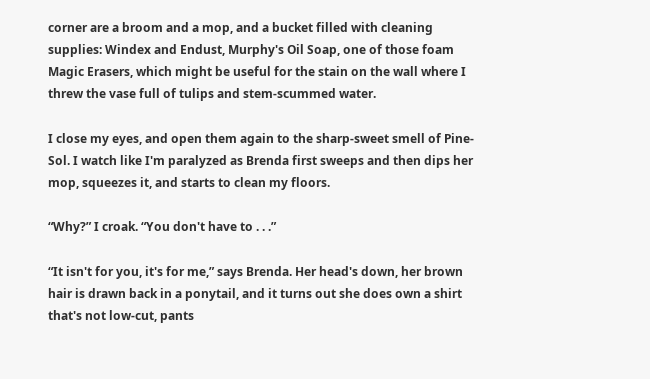corner are a broom and a mop, and a bucket filled with cleaning supplies: Windex and Endust, Murphy's Oil Soap, one of those foam Magic Erasers, which might be useful for the stain on the wall where I threw the vase full of tulips and stem-scummed water.

I close my eyes, and open them again to the sharp-sweet smell of Pine-Sol. I watch like I'm paralyzed as Brenda first sweeps and then dips her mop, squeezes it, and starts to clean my floors.

“Why?” I croak. “You don't have to . . .”

“It isn't for you, it's for me,” says Brenda. Her head's down, her brown hair is drawn back in a ponytail, and it turns out she does own a shirt that's not low-cut, pants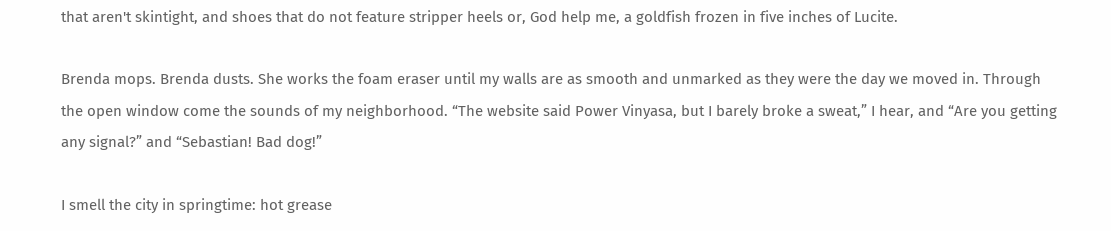that aren't skintight, and shoes that do not feature stripper heels or, God help me, a goldfish frozen in five inches of Lucite.

Brenda mops. Brenda dusts. She works the foam eraser until my walls are as smooth and unmarked as they were the day we moved in. Through the open window come the sounds of my neighborhood. “The website said Power Vinyasa, but I barely broke a sweat,” I hear, and “Are you getting any signal?” and “Sebastian! Bad dog!”

I smell the city in springtime: hot grease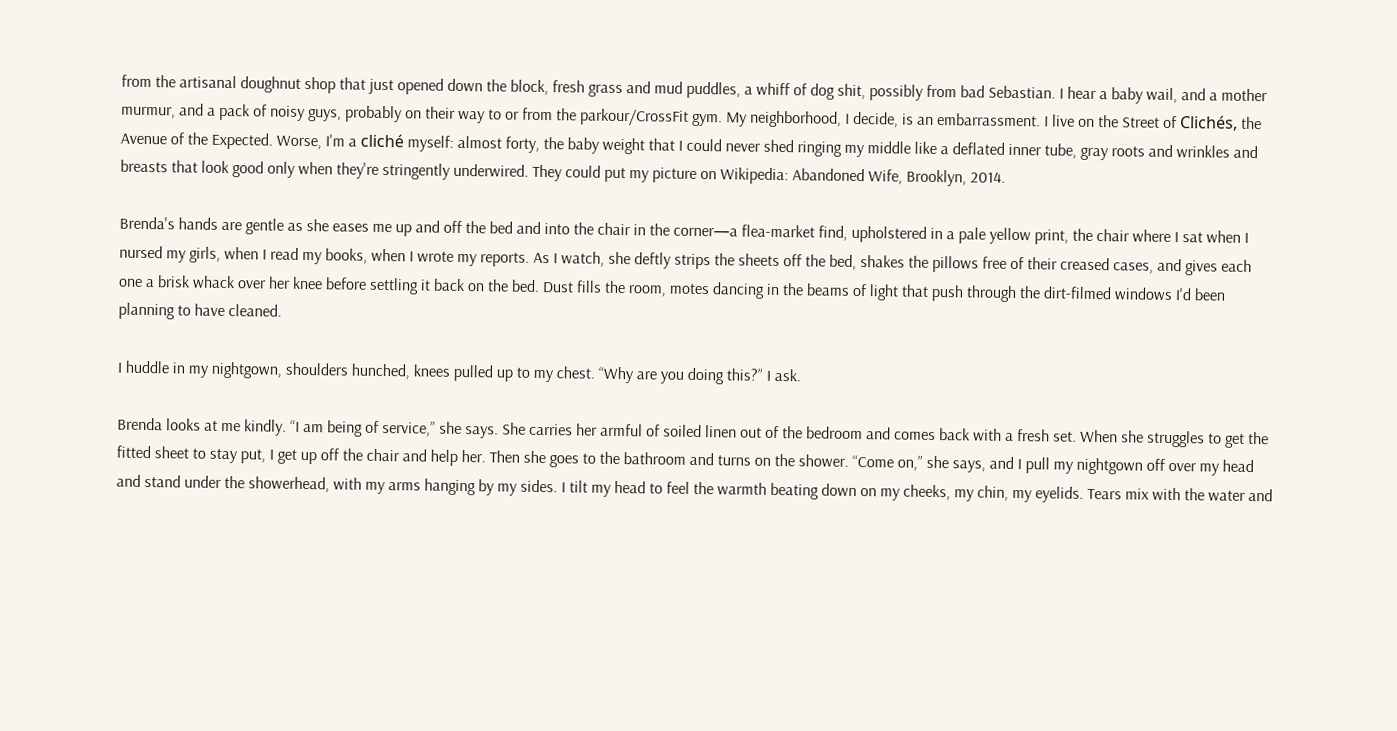from the artisanal doughnut shop that just opened down the block, fresh grass and mud puddles, a whiff of dog shit, possibly from bad Sebastian. I hear a baby wail, and a mother murmur, and a pack of noisy guys, probably on their way to or from the parkour/CrossFit gym. My neighborhood, I decide, is an embarrassment. I live on the Street of Clichés, the Avenue of the Expected. Worse, I'm a cliché myself: almost forty, the baby weight that I could never shed ringing my middle like a deflated inner tube, gray roots and wrinkles and breasts that look good only when they're stringently underwired. They could put my picture on Wikipedia: Abandoned Wife, Brooklyn, 2014.

Brenda's hands are gentle as she eases me up and off the bed and into the chair in the corner—a flea-market find, upholstered in a pale yellow print, the chair where I sat when I nursed my girls, when I read my books, when I wrote my reports. As I watch, she deftly strips the sheets off the bed, shakes the pillows free of their creased cases, and gives each one a brisk whack over her knee before settling it back on the bed. Dust fills the room, motes dancing in the beams of light that push through the dirt-filmed windows I'd been planning to have cleaned.

I huddle in my nightgown, shoulders hunched, knees pulled up to my chest. “Why are you doing this?” I ask.

Brenda looks at me kindly. “I am being of service,” she says. She carries her armful of soiled linen out of the bedroom and comes back with a fresh set. When she struggles to get the fitted sheet to stay put, I get up off the chair and help her. Then she goes to the bathroom and turns on the shower. “Come on,” she says, and I pull my nightgown off over my head and stand under the showerhead, with my arms hanging by my sides. I tilt my head to feel the warmth beating down on my cheeks, my chin, my eyelids. Tears mix with the water and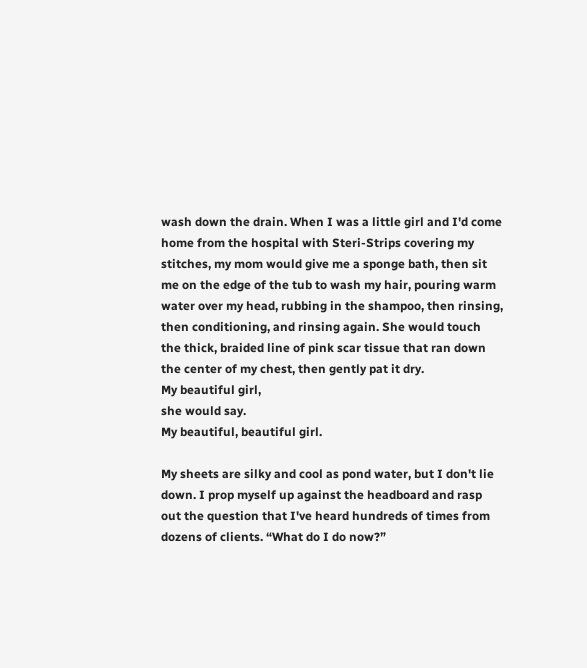wash down the drain. When I was a little girl and I'd come home from the hospital with Steri-Strips covering my stitches, my mom would give me a sponge bath, then sit me on the edge of the tub to wash my hair, pouring warm water over my head, rubbing in the shampoo, then rinsing, then conditioning, and rinsing again. She would touch the thick, braided line of pink scar tissue that ran down the center of my chest, then gently pat it dry.
My beautiful girl,
she would say.
My beautiful, beautiful girl.

My sheets are silky and cool as pond water, but I don't lie down. I prop myself up against the headboard and rasp out the question that I've heard hundreds of times from dozens of clients. “What do I do now?”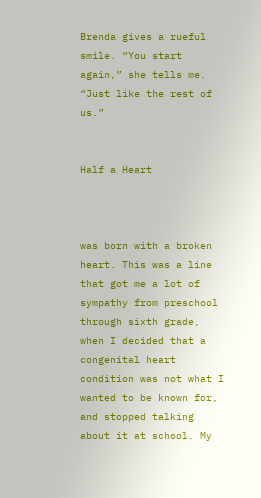Brenda gives a rueful smile. “You start again,” she tells me. “Just like the rest of us.”


Half a Heart



was born with a broken heart. This was a line that got me a lot of sympathy from preschool through sixth grade, when I decided that a congenital heart condition was not what I wanted to be known for, and stopped talking about it at school. My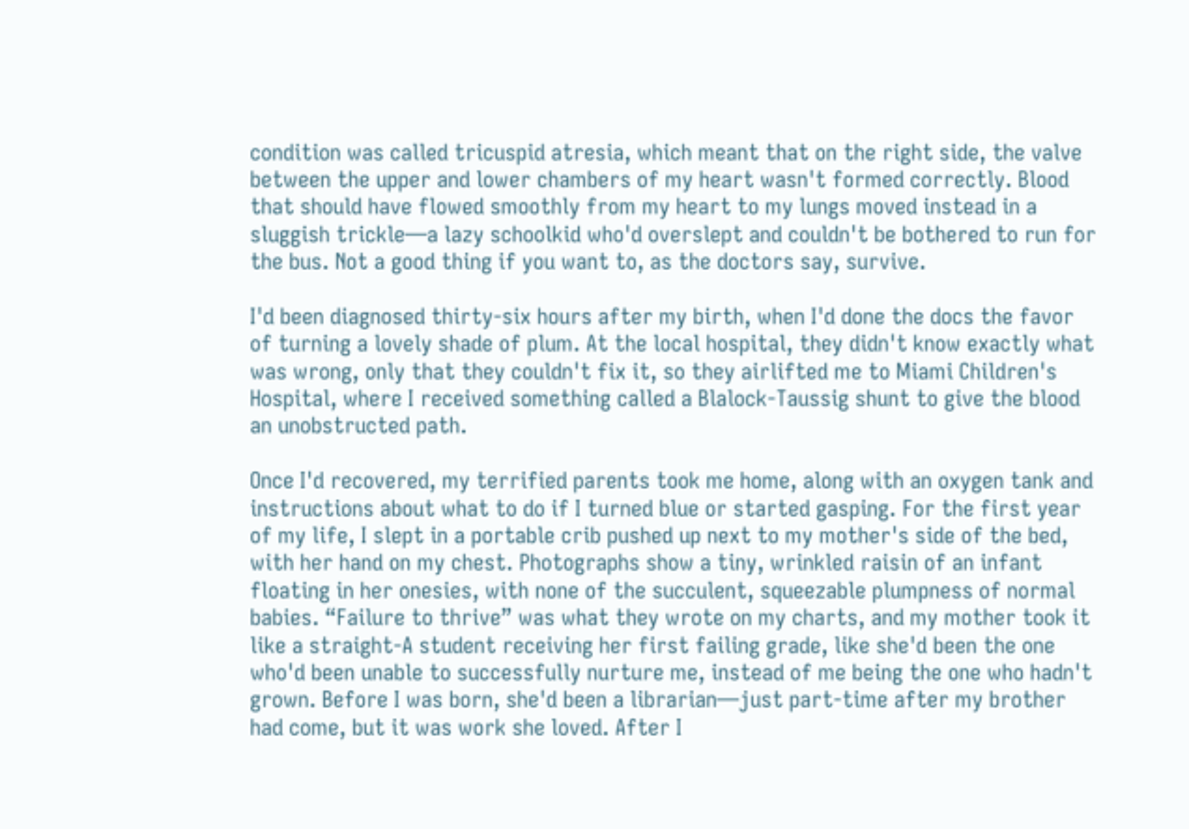condition was called tricuspid atresia, which meant that on the right side, the valve between the upper and lower chambers of my heart wasn't formed correctly. Blood that should have flowed smoothly from my heart to my lungs moved instead in a sluggish trickle—a lazy schoolkid who'd overslept and couldn't be bothered to run for the bus. Not a good thing if you want to, as the doctors say, survive.

I'd been diagnosed thirty-six hours after my birth, when I'd done the docs the favor of turning a lovely shade of plum. At the local hospital, they didn't know exactly what was wrong, only that they couldn't fix it, so they airlifted me to Miami Children's Hospital, where I received something called a Blalock-Taussig shunt to give the blood an unobstructed path.

Once I'd recovered, my terrified parents took me home, along with an oxygen tank and instructions about what to do if I turned blue or started gasping. For the first year of my life, I slept in a portable crib pushed up next to my mother's side of the bed, with her hand on my chest. Photographs show a tiny, wrinkled raisin of an infant floating in her onesies, with none of the succulent, squeezable plumpness of normal babies. “Failure to thrive” was what they wrote on my charts, and my mother took it like a straight-A student receiving her first failing grade, like she'd been the one who'd been unable to successfully nurture me, instead of me being the one who hadn't grown. Before I was born, she'd been a librarian—just part-time after my brother had come, but it was work she loved. After I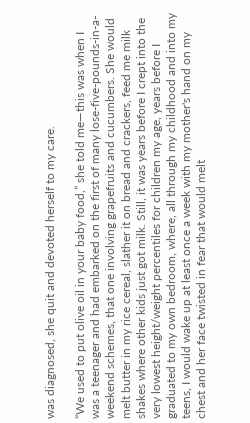was diagnosed, she quit and devoted herself to my care.

“We used to put olive oil in your baby food,” she told me—this was when I was a teenager and had embarked on the first of many lose-five-pounds-in-a-weekend schemes, that one involving grapefruits and cucumbers. She would melt butter in my rice cereal, slather it on bread and crackers, feed me milk shakes where other kids just got milk. Still, it was years before I crept into the very lowest height/weight percentiles for children my age, years before I graduated to my own bedroom, where, all through my childhood and into my teens, I would wake up at least once a week with my mother's hand on my chest and her face twisted in fear that would melt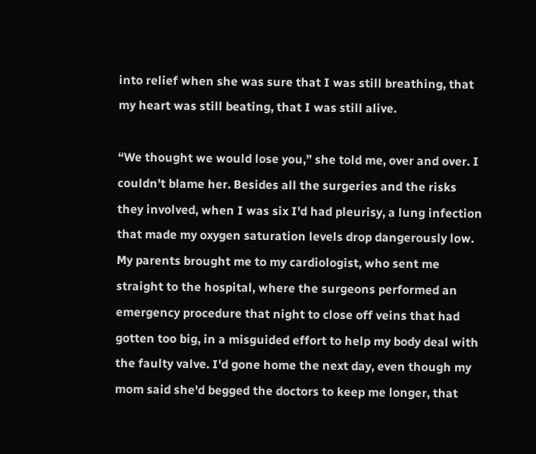into relief when she was sure that I was still breathing, that my heart was still beating, that I was still alive.

“We thought we would lose you,” she told me, over and over. I couldn't blame her. Besides all the surgeries and the risks they involved, when I was six I'd had pleurisy, a lung infection that made my oxygen saturation levels drop dangerously low. My parents brought me to my cardiologist, who sent me straight to the hospital, where the surgeons performed an emergency procedure that night to close off veins that had gotten too big, in a misguided effort to help my body deal with the faulty valve. I'd gone home the next day, even though my mom said she'd begged the doctors to keep me longer, that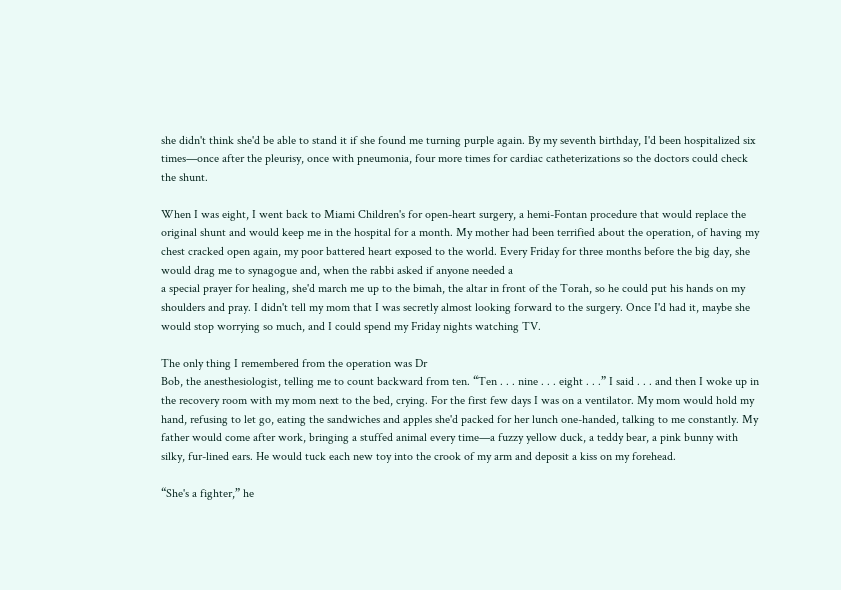she didn't think she'd be able to stand it if she found me turning purple again. By my seventh birthday, I'd been hospitalized six times—once after the pleurisy, once with pneumonia, four more times for cardiac catheterizations so the doctors could check the shunt.

When I was eight, I went back to Miami Children's for open-heart surgery, a hemi-Fontan procedure that would replace the original shunt and would keep me in the hospital for a month. My mother had been terrified about the operation, of having my chest cracked open again, my poor battered heart exposed to the world. Every Friday for three months before the big day, she would drag me to synagogue and, when the rabbi asked if anyone needed a
a special prayer for healing, she'd march me up to the bimah, the altar in front of the Torah, so he could put his hands on my shoulders and pray. I didn't tell my mom that I was secretly almost looking forward to the surgery. Once I'd had it, maybe she would stop worrying so much, and I could spend my Friday nights watching TV.

The only thing I remembered from the operation was Dr
Bob, the anesthesiologist, telling me to count backward from ten. “Ten . . . nine . . . eight . . .” I said . . . and then I woke up in the recovery room with my mom next to the bed, crying. For the first few days I was on a ventilator. My mom would hold my hand, refusing to let go, eating the sandwiches and apples she'd packed for her lunch one-handed, talking to me constantly. My father would come after work, bringing a stuffed animal every time—a fuzzy yellow duck, a teddy bear, a pink bunny with silky, fur-lined ears. He would tuck each new toy into the crook of my arm and deposit a kiss on my forehead.

“She's a fighter,” he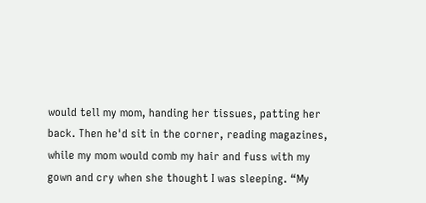would tell my mom, handing her tissues, patting her back. Then he'd sit in the corner, reading magazines, while my mom would comb my hair and fuss with my gown and cry when she thought I was sleeping. “My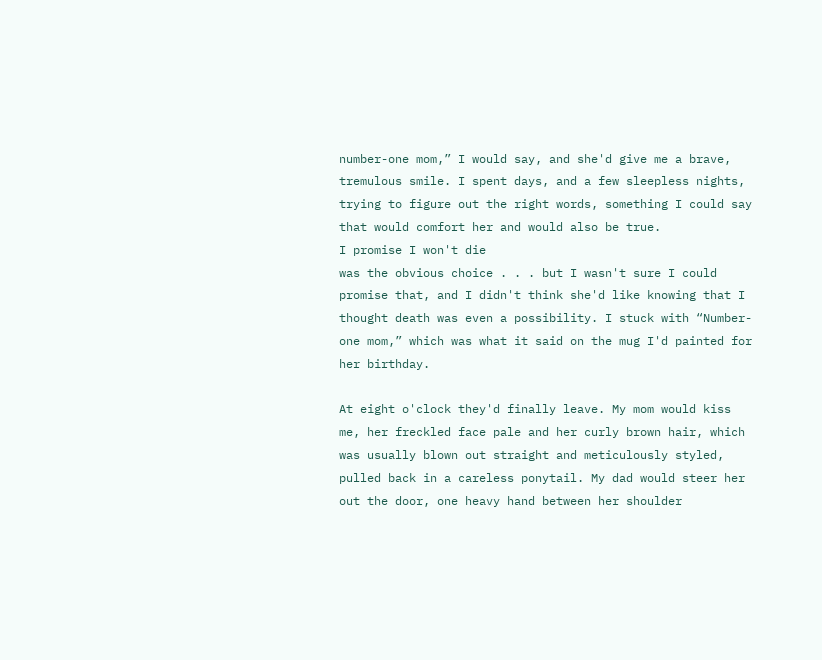number-one mom,” I would say, and she'd give me a brave, tremulous smile. I spent days, and a few sleepless nights, trying to figure out the right words, something I could say that would comfort her and would also be true.
I promise I won't die
was the obvious choice . . . but I wasn't sure I could promise that, and I didn't think she'd like knowing that I thought death was even a possibility. I stuck with “Number-one mom,” which was what it said on the mug I'd painted for her birthday.

At eight o'clock they'd finally leave. My mom would kiss me, her freckled face pale and her curly brown hair, which was usually blown out straight and meticulously styled, pulled back in a careless ponytail. My dad would steer her out the door, one heavy hand between her shoulder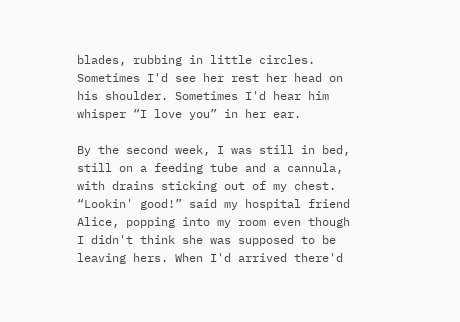blades, rubbing in little circles. Sometimes I'd see her rest her head on his shoulder. Sometimes I'd hear him whisper “I love you” in her ear.

By the second week, I was still in bed, still on a feeding tube and a cannula, with drains sticking out of my chest. “Lookin' good!” said my hospital friend Alice, popping into my room even though I didn't think she was supposed to be leaving hers. When I'd arrived there'd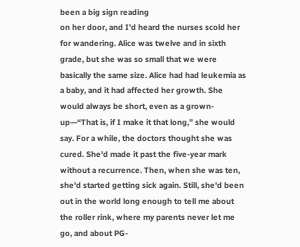been a big sign reading
on her door, and I'd heard the nurses scold her for wandering. Alice was twelve and in sixth grade, but she was so small that we were basically the same size. Alice had had leukemia as a baby, and it had affected her growth. She would always be short, even as a grown-up—“That is, if I make it that long,” she would say. For a while, the doctors thought she was cured. She'd made it past the five-year mark without a recurrence. Then, when she was ten, she'd started getting sick again. Still, she'd been out in the world long enough to tell me about the roller rink, where my parents never let me go, and about PG-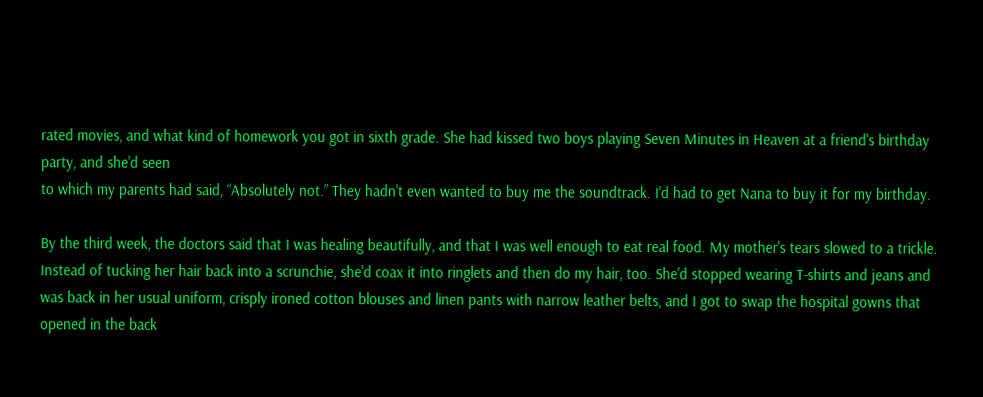rated movies, and what kind of homework you got in sixth grade. She had kissed two boys playing Seven Minutes in Heaven at a friend's birthday party, and she'd seen
to which my parents had said, “Absolutely not.” They hadn't even wanted to buy me the soundtrack. I'd had to get Nana to buy it for my birthday.

By the third week, the doctors said that I was healing beautifully, and that I was well enough to eat real food. My mother's tears slowed to a trickle. Instead of tucking her hair back into a scrunchie, she'd coax it into ringlets and then do my hair, too. She'd stopped wearing T-shirts and jeans and was back in her usual uniform, crisply ironed cotton blouses and linen pants with narrow leather belts, and I got to swap the hospital gowns that opened in the back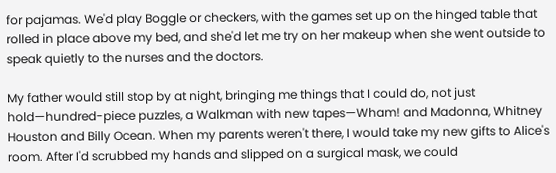for pajamas. We'd play Boggle or checkers, with the games set up on the hinged table that rolled in place above my bed, and she'd let me try on her makeup when she went outside to speak quietly to the nurses and the doctors.

My father would still stop by at night, bringing me things that I could do, not just hold—hundred-piece puzzles, a Walkman with new tapes—Wham! and Madonna, Whitney Houston and Billy Ocean. When my parents weren't there, I would take my new gifts to Alice's room. After I'd scrubbed my hands and slipped on a surgical mask, we could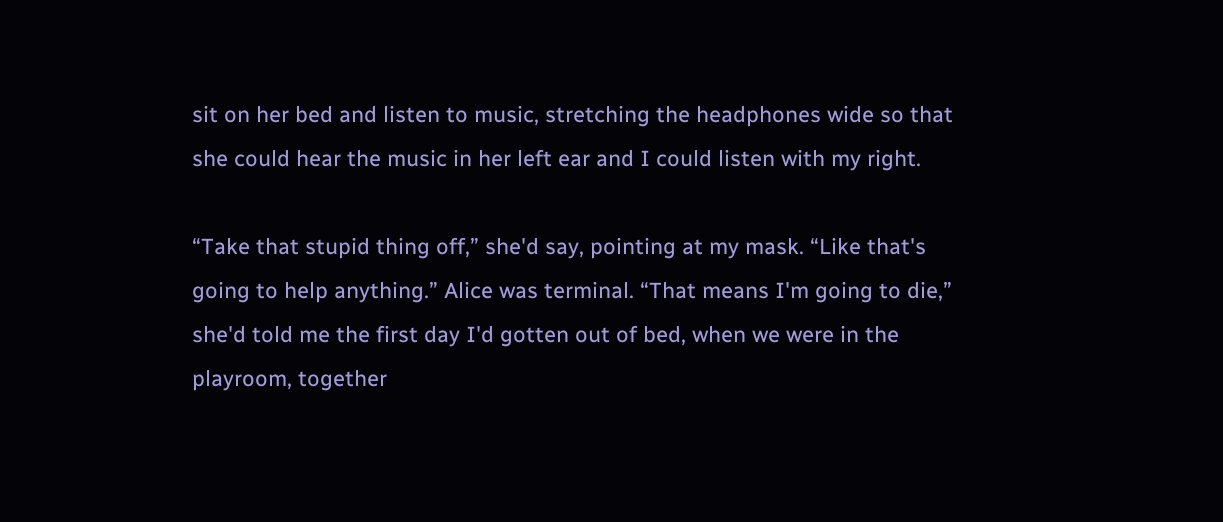sit on her bed and listen to music, stretching the headphones wide so that she could hear the music in her left ear and I could listen with my right.

“Take that stupid thing off,” she'd say, pointing at my mask. “Like that's going to help anything.” Alice was terminal. “That means I'm going to die,” she'd told me the first day I'd gotten out of bed, when we were in the playroom, together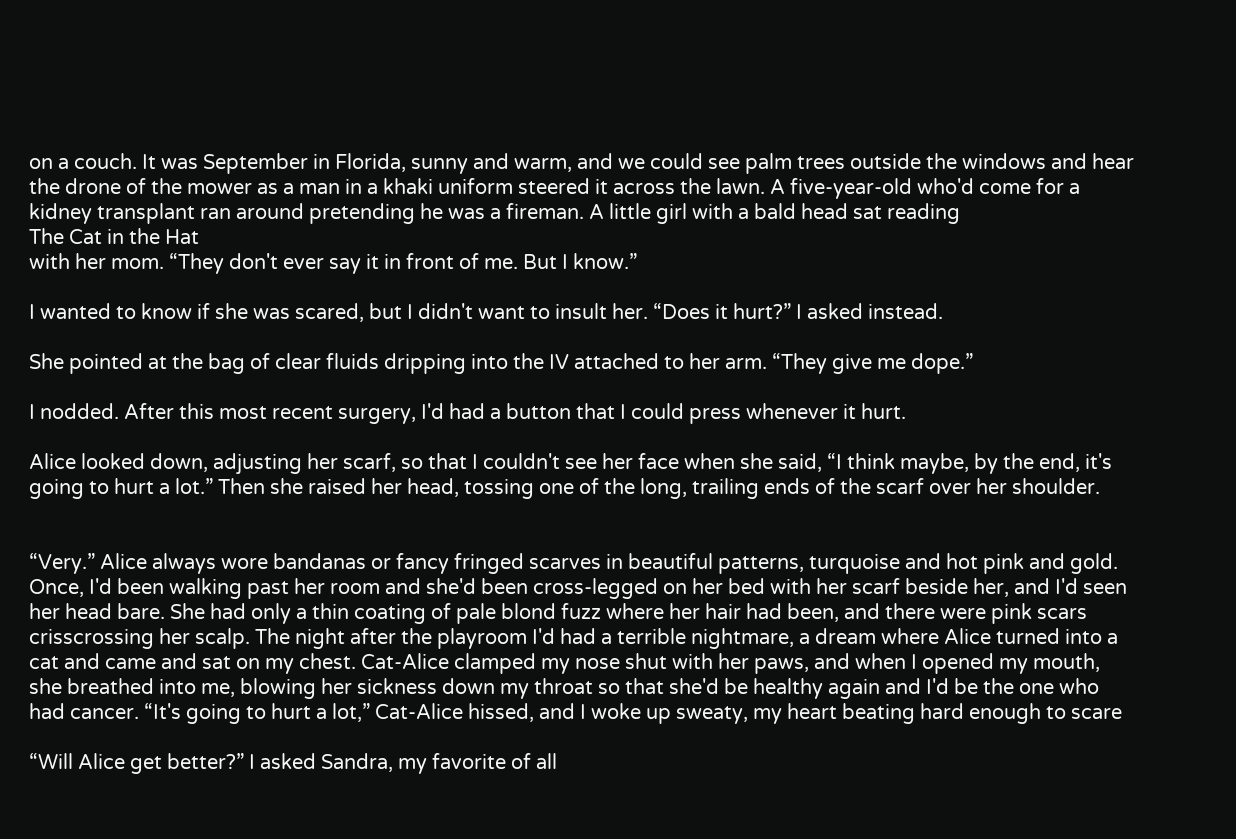on a couch. It was September in Florida, sunny and warm, and we could see palm trees outside the windows and hear the drone of the mower as a man in a khaki uniform steered it across the lawn. A five-year-old who'd come for a kidney transplant ran around pretending he was a fireman. A little girl with a bald head sat reading
The Cat in the Hat
with her mom. “They don't ever say it in front of me. But I know.”

I wanted to know if she was scared, but I didn't want to insult her. “Does it hurt?” I asked instead.

She pointed at the bag of clear fluids dripping into the IV attached to her arm. “They give me dope.”

I nodded. After this most recent surgery, I'd had a button that I could press whenever it hurt.

Alice looked down, adjusting her scarf, so that I couldn't see her face when she said, “I think maybe, by the end, it's going to hurt a lot.” Then she raised her head, tossing one of the long, trailing ends of the scarf over her shoulder.


“Very.” Alice always wore bandanas or fancy fringed scarves in beautiful patterns, turquoise and hot pink and gold. Once, I'd been walking past her room and she'd been cross-legged on her bed with her scarf beside her, and I'd seen her head bare. She had only a thin coating of pale blond fuzz where her hair had been, and there were pink scars crisscrossing her scalp. The night after the playroom I'd had a terrible nightmare, a dream where Alice turned into a cat and came and sat on my chest. Cat-Alice clamped my nose shut with her paws, and when I opened my mouth, she breathed into me, blowing her sickness down my throat so that she'd be healthy again and I'd be the one who had cancer. “It's going to hurt a lot,” Cat-Alice hissed, and I woke up sweaty, my heart beating hard enough to scare

“Will Alice get better?” I asked Sandra, my favorite of all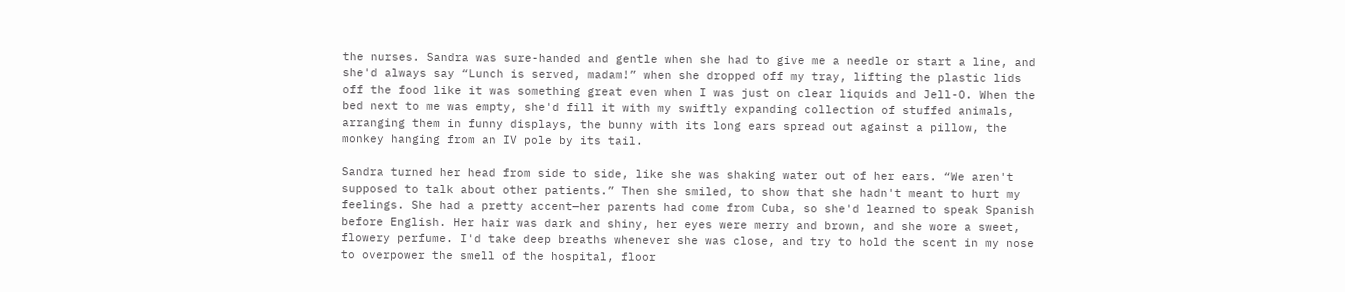the nurses. Sandra was sure-handed and gentle when she had to give me a needle or start a line, and she'd always say “Lunch is served, madam!” when she dropped off my tray, lifting the plastic lids off the food like it was something great even when I was just on clear liquids and Jell-O. When the bed next to me was empty, she'd fill it with my swiftly expanding collection of stuffed animals, arranging them in funny displays, the bunny with its long ears spread out against a pillow, the monkey hanging from an IV pole by its tail.

Sandra turned her head from side to side, like she was shaking water out of her ears. “We aren't supposed to talk about other patients.” Then she smiled, to show that she hadn't meant to hurt my feelings. She had a pretty accent—her parents had come from Cuba, so she'd learned to speak Spanish before English. Her hair was dark and shiny, her eyes were merry and brown, and she wore a sweet, flowery perfume. I'd take deep breaths whenever she was close, and try to hold the scent in my nose to overpower the smell of the hospital, floor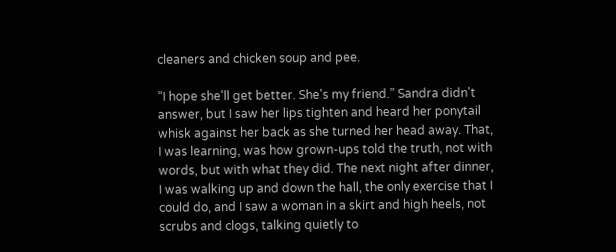cleaners and chicken soup and pee.

“I hope she'll get better. She's my friend.” Sandra didn't answer, but I saw her lips tighten and heard her ponytail whisk against her back as she turned her head away. That, I was learning, was how grown-ups told the truth, not with words, but with what they did. The next night after dinner, I was walking up and down the hall, the only exercise that I could do, and I saw a woman in a skirt and high heels, not scrubs and clogs, talking quietly to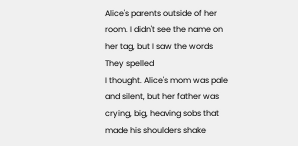Alice's parents outside of her room. I didn't see the name on her tag, but I saw the words
They spelled
I thought. Alice's mom was pale and silent, but her father was crying, big, heaving sobs that made his shoulders shake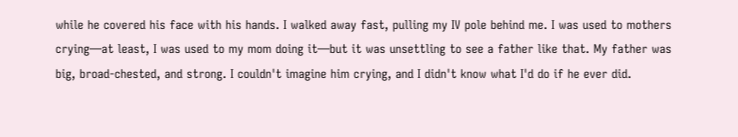while he covered his face with his hands. I walked away fast, pulling my IV pole behind me. I was used to mothers crying—at least, I was used to my mom doing it—but it was unsettling to see a father like that. My father was big, broad-chested, and strong. I couldn't imagine him crying, and I didn't know what I'd do if he ever did.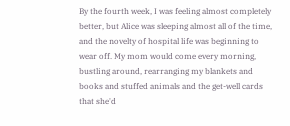By the fourth week, I was feeling almost completely better, but Alice was sleeping almost all of the time, and the novelty of hospital life was beginning to wear off. My mom would come every morning, bustling around, rearranging my blankets and books and stuffed animals and the get-well cards that she'd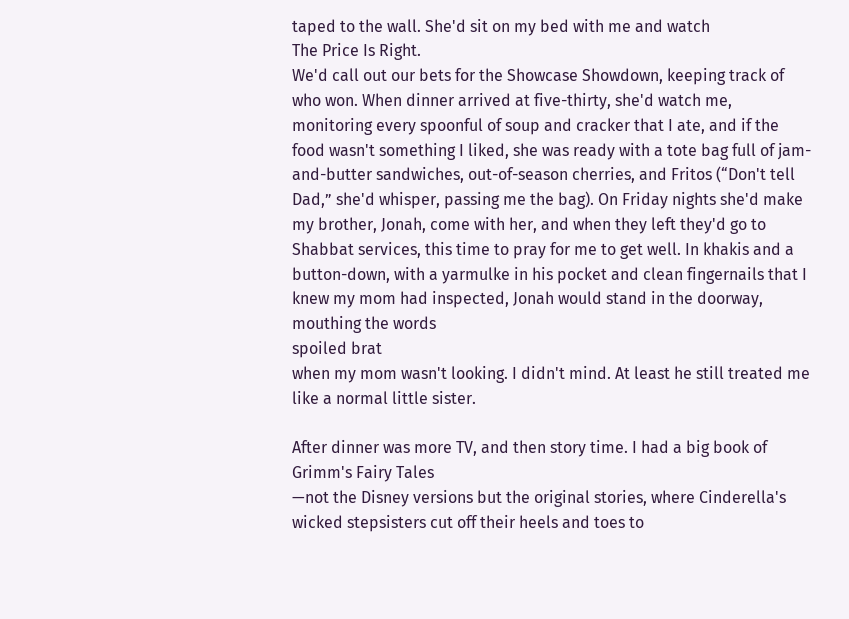taped to the wall. She'd sit on my bed with me and watch
The Price Is Right.
We'd call out our bets for the Showcase Showdown, keeping track of who won. When dinner arrived at five-thirty, she'd watch me, monitoring every spoonful of soup and cracker that I ate, and if the food wasn't something I liked, she was ready with a tote bag full of jam-and-butter sandwiches, out-of-season cherries, and Fritos (“Don't tell Dad,” she'd whisper, passing me the bag). On Friday nights she'd make my brother, Jonah, come with her, and when they left they'd go to Shabbat services, this time to pray for me to get well. In khakis and a button-down, with a yarmulke in his pocket and clean fingernails that I knew my mom had inspected, Jonah would stand in the doorway, mouthing the words
spoiled brat
when my mom wasn't looking. I didn't mind. At least he still treated me like a normal little sister.

After dinner was more TV, and then story time. I had a big book of
Grimm's Fairy Tales
—not the Disney versions but the original stories, where Cinderella's wicked stepsisters cut off their heels and toes to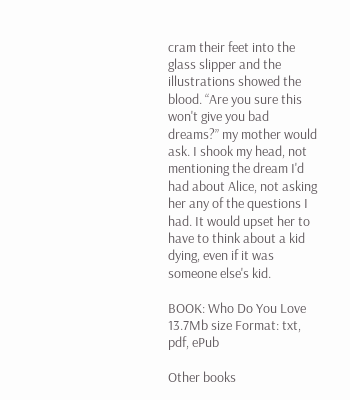cram their feet into the glass slipper and the illustrations showed the blood. “Are you sure this won't give you bad dreams?” my mother would ask. I shook my head, not mentioning the dream I'd had about Alice, not asking her any of the questions I had. It would upset her to have to think about a kid dying, even if it was someone else's kid.

BOOK: Who Do You Love
13.7Mb size Format: txt, pdf, ePub

Other books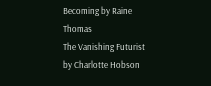Becoming by Raine Thomas
The Vanishing Futurist by Charlotte Hobson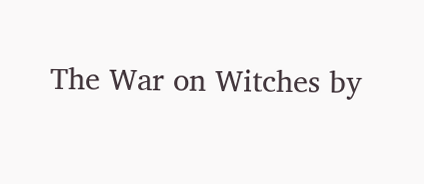The War on Witches by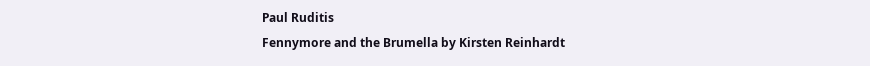Paul Ruditis
Fennymore and the Brumella by Kirsten Reinhardt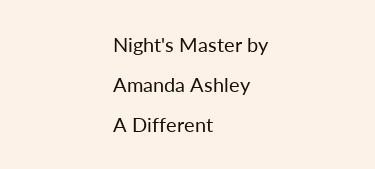Night's Master by Amanda Ashley
A Different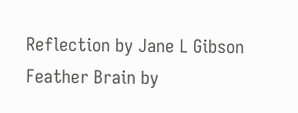Reflection by Jane L Gibson
Feather Brain by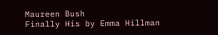Maureen Bush
Finally His by Emma Hillman